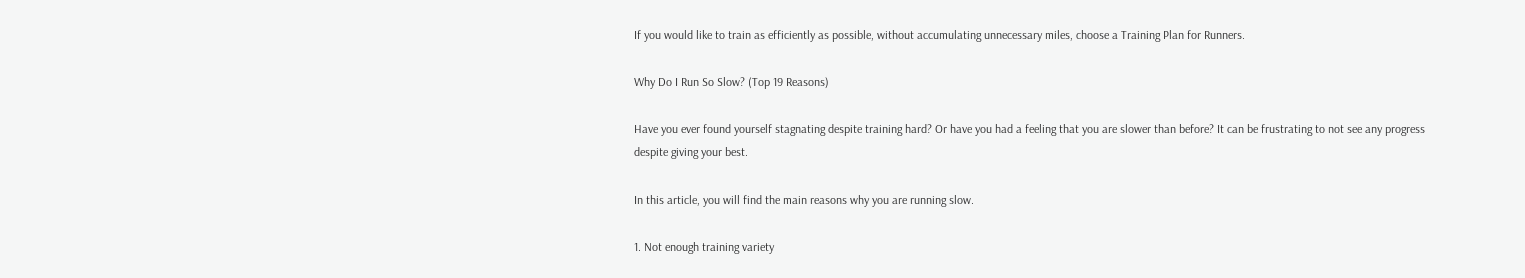If you would like to train as efficiently as possible, without accumulating unnecessary miles, choose a Training Plan for Runners.

Why Do I Run So Slow? (Top 19 Reasons)

Have you ever found yourself stagnating despite training hard? Or have you had a feeling that you are slower than before? It can be frustrating to not see any progress despite giving your best.

In this article, you will find the main reasons why you are running slow.

1. Not enough training variety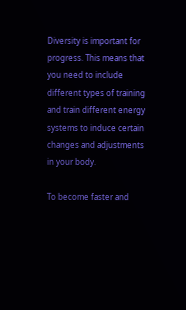Diversity is important for progress. This means that you need to include different types of training and train different energy systems to induce certain changes and adjustments in your body.

To become faster and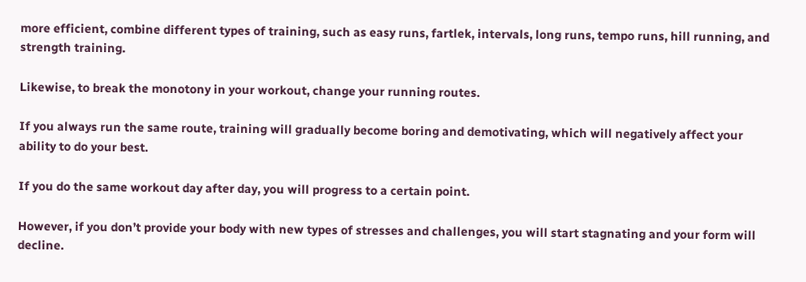more efficient, combine different types of training, such as easy runs, fartlek, intervals, long runs, tempo runs, hill running, and strength training.

Likewise, to break the monotony in your workout, change your running routes.

If you always run the same route, training will gradually become boring and demotivating, which will negatively affect your ability to do your best.

If you do the same workout day after day, you will progress to a certain point.

However, if you don’t provide your body with new types of stresses and challenges, you will start stagnating and your form will decline.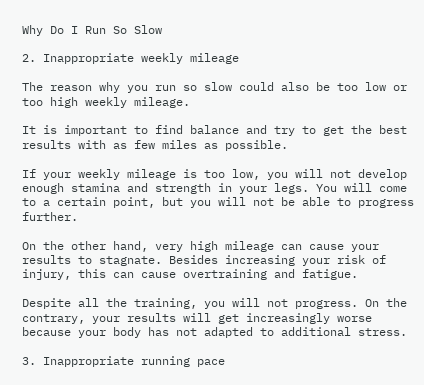Why Do I Run So Slow

2. Inappropriate weekly mileage

The reason why you run so slow could also be too low or too high weekly mileage.

It is important to find balance and try to get the best results with as few miles as possible.

If your weekly mileage is too low, you will not develop enough stamina and strength in your legs. You will come to a certain point, but you will not be able to progress further.

On the other hand, very high mileage can cause your results to stagnate. Besides increasing your risk of injury, this can cause overtraining and fatigue.

Despite all the training, you will not progress. On the contrary, your results will get increasingly worse because your body has not adapted to additional stress.

3. Inappropriate running pace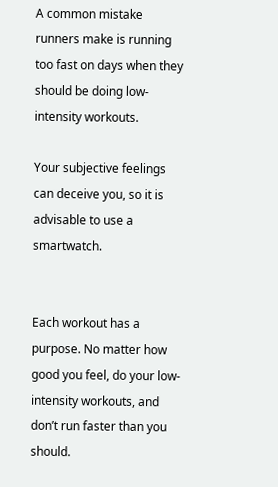A common mistake runners make is running too fast on days when they should be doing low-intensity workouts.

Your subjective feelings can deceive you, so it is advisable to use a smartwatch.


Each workout has a purpose. No matter how good you feel, do your low-intensity workouts, and don’t run faster than you should.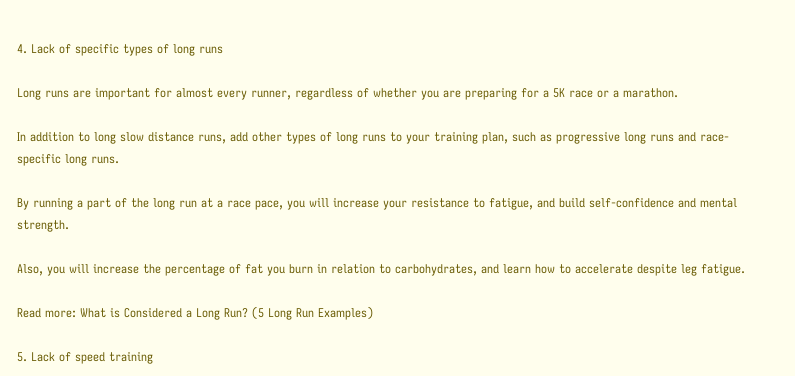4. Lack of specific types of long runs

Long runs are important for almost every runner, regardless of whether you are preparing for a 5K race or a marathon.

In addition to long slow distance runs, add other types of long runs to your training plan, such as progressive long runs and race-specific long runs.

By running a part of the long run at a race pace, you will increase your resistance to fatigue, and build self-confidence and mental strength.

Also, you will increase the percentage of fat you burn in relation to carbohydrates, and learn how to accelerate despite leg fatigue.

Read more: What is Considered a Long Run? (5 Long Run Examples)

5. Lack of speed training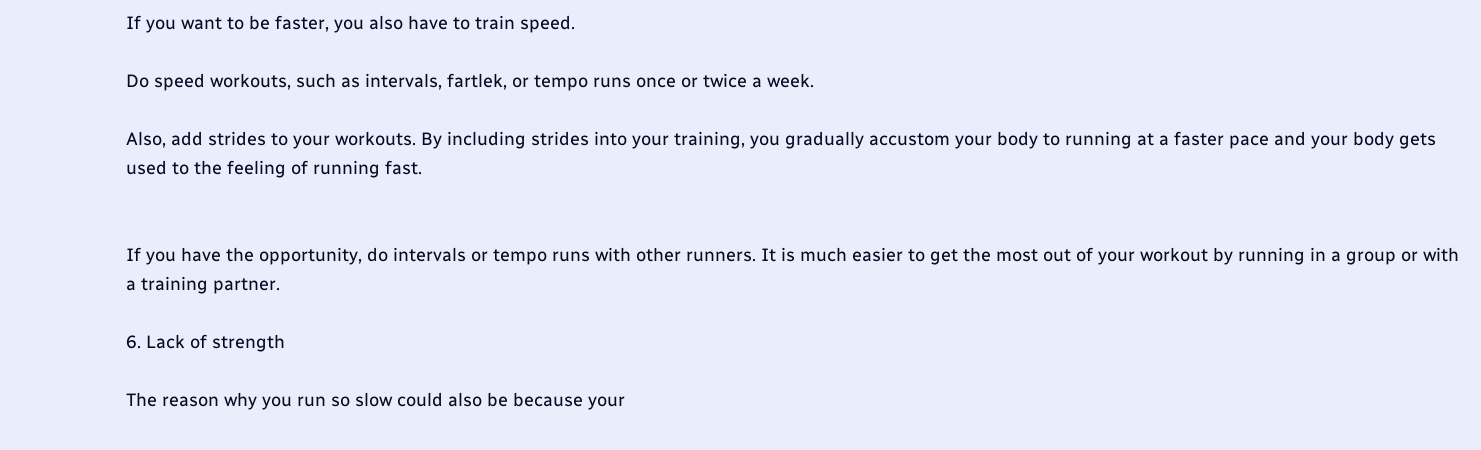If you want to be faster, you also have to train speed.

Do speed workouts, such as intervals, fartlek, or tempo runs once or twice a week.

Also, add strides to your workouts. By including strides into your training, you gradually accustom your body to running at a faster pace and your body gets used to the feeling of running fast.


If you have the opportunity, do intervals or tempo runs with other runners. It is much easier to get the most out of your workout by running in a group or with a training partner.

6. Lack of strength

The reason why you run so slow could also be because your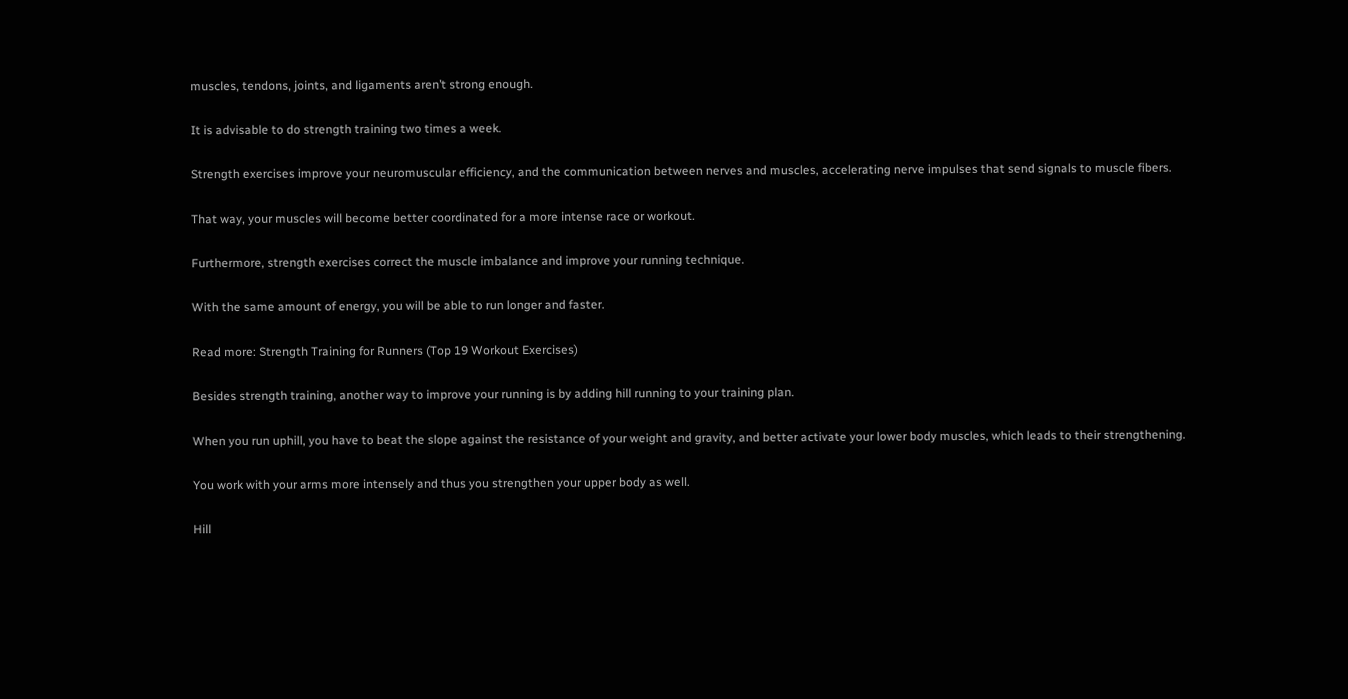muscles, tendons, joints, and ligaments aren’t strong enough.

It is advisable to do strength training two times a week.

Strength exercises improve your neuromuscular efficiency, and the communication between nerves and muscles, accelerating nerve impulses that send signals to muscle fibers.

That way, your muscles will become better coordinated for a more intense race or workout.

Furthermore, strength exercises correct the muscle imbalance and improve your running technique.

With the same amount of energy, you will be able to run longer and faster.

Read more: Strength Training for Runners (Top 19 Workout Exercises)

Besides strength training, another way to improve your running is by adding hill running to your training plan.

When you run uphill, you have to beat the slope against the resistance of your weight and gravity, and better activate your lower body muscles, which leads to their strengthening.

You work with your arms more intensely and thus you strengthen your upper body as well.

Hill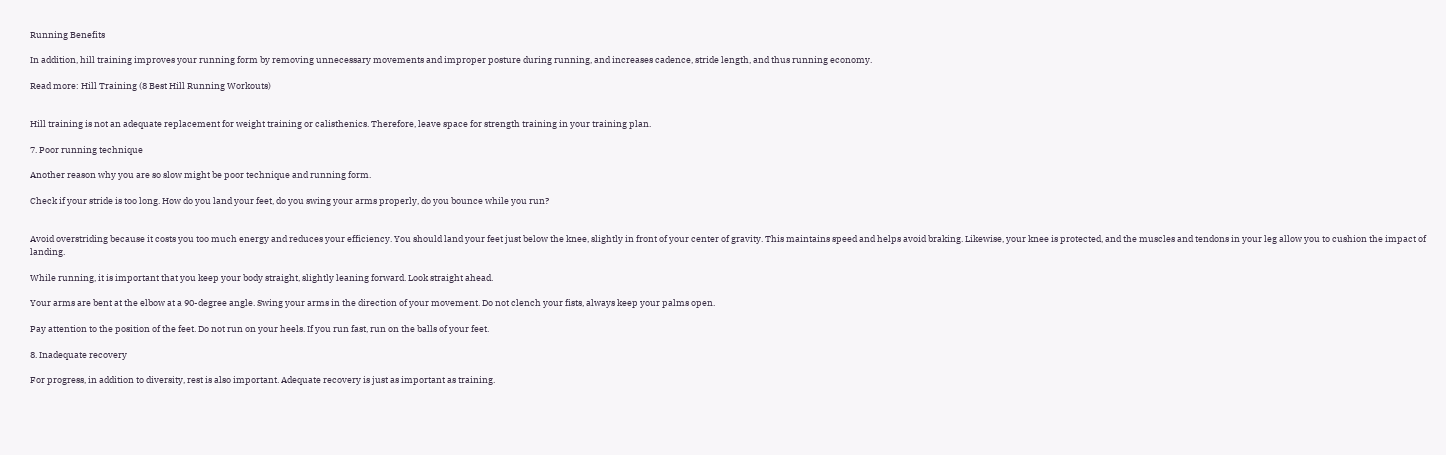Running Benefits

In addition, hill training improves your running form by removing unnecessary movements and improper posture during running, and increases cadence, stride length, and thus running economy.

Read more: Hill Training (8 Best Hill Running Workouts)


Hill training is not an adequate replacement for weight training or calisthenics. Therefore, leave space for strength training in your training plan.

7. Poor running technique

Another reason why you are so slow might be poor technique and running form.

Check if your stride is too long. How do you land your feet, do you swing your arms properly, do you bounce while you run?


Avoid overstriding because it costs you too much energy and reduces your efficiency. You should land your feet just below the knee, slightly in front of your center of gravity. This maintains speed and helps avoid braking. Likewise, your knee is protected, and the muscles and tendons in your leg allow you to cushion the impact of landing.

While running, it is important that you keep your body straight, slightly leaning forward. Look straight ahead.

Your arms are bent at the elbow at a 90-degree angle. Swing your arms in the direction of your movement. Do not clench your fists, always keep your palms open.

Pay attention to the position of the feet. Do not run on your heels. If you run fast, run on the balls of your feet.

8. Inadequate recovery

For progress, in addition to diversity, rest is also important. Adequate recovery is just as important as training.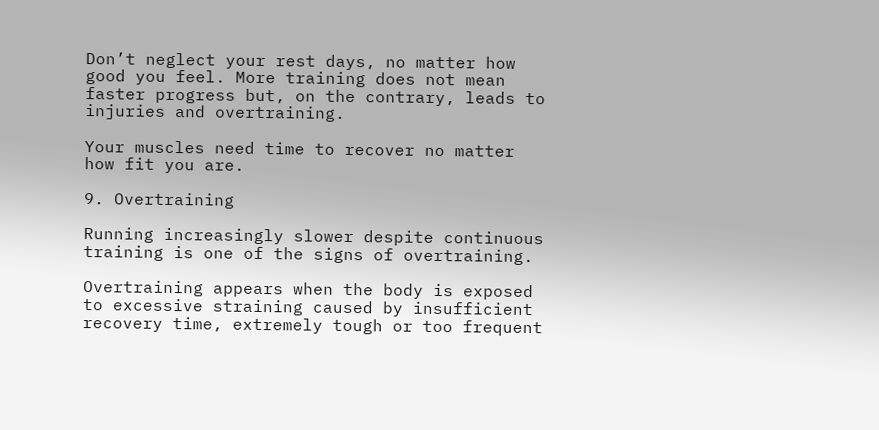Don’t neglect your rest days, no matter how good you feel. More training does not mean faster progress but, on the contrary, leads to injuries and overtraining.

Your muscles need time to recover no matter how fit you are.

9. Overtraining

Running increasingly slower despite continuous training is one of the signs of overtraining.

Overtraining appears when the body is exposed to excessive straining caused by insufficient recovery time, extremely tough or too frequent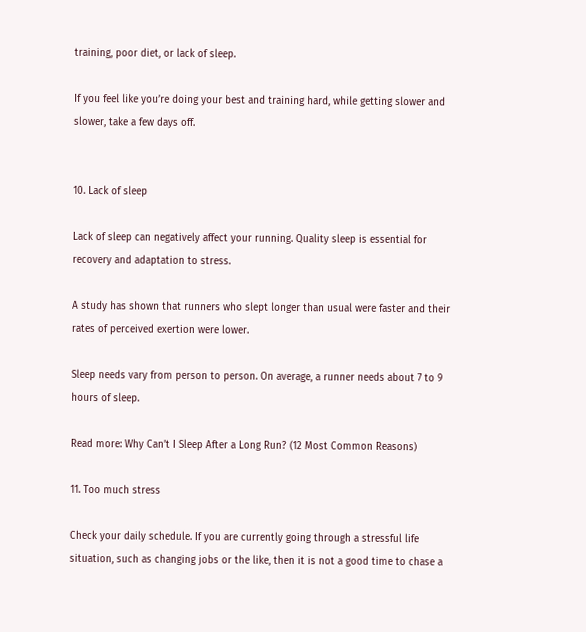training, poor diet, or lack of sleep.

If you feel like you’re doing your best and training hard, while getting slower and slower, take a few days off.


10. Lack of sleep

Lack of sleep can negatively affect your running. Quality sleep is essential for recovery and adaptation to stress.

A study has shown that runners who slept longer than usual were faster and their rates of perceived exertion were lower.

Sleep needs vary from person to person. On average, a runner needs about 7 to 9 hours of sleep.

Read more: Why Can’t I Sleep After a Long Run? (12 Most Common Reasons)

11. Too much stress

Check your daily schedule. If you are currently going through a stressful life situation, such as changing jobs or the like, then it is not a good time to chase a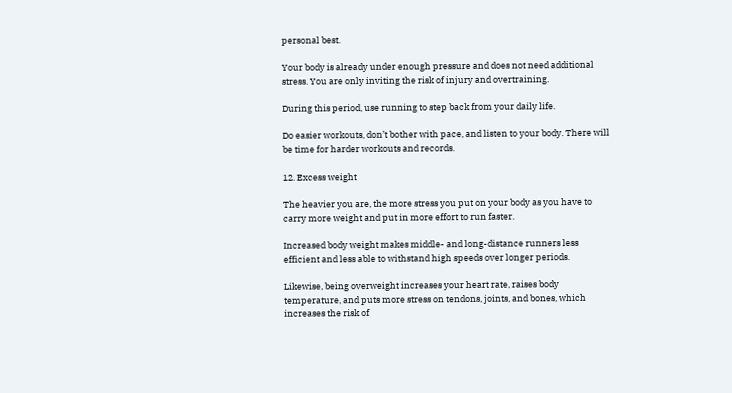personal best.

Your body is already under enough pressure and does not need additional stress. You are only inviting the risk of injury and overtraining.

During this period, use running to step back from your daily life.

Do easier workouts, don’t bother with pace, and listen to your body. There will be time for harder workouts and records.

12. Excess weight

The heavier you are, the more stress you put on your body as you have to carry more weight and put in more effort to run faster.

Increased body weight makes middle- and long-distance runners less efficient and less able to withstand high speeds over longer periods.

Likewise, being overweight increases your heart rate, raises body temperature, and puts more stress on tendons, joints, and bones, which increases the risk of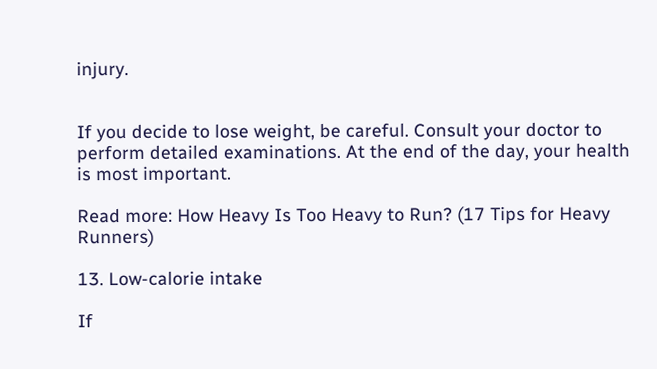injury.


If you decide to lose weight, be careful. Consult your doctor to perform detailed examinations. At the end of the day, your health is most important.

Read more: How Heavy Is Too Heavy to Run? (17 Tips for Heavy Runners)

13. Low-calorie intake

If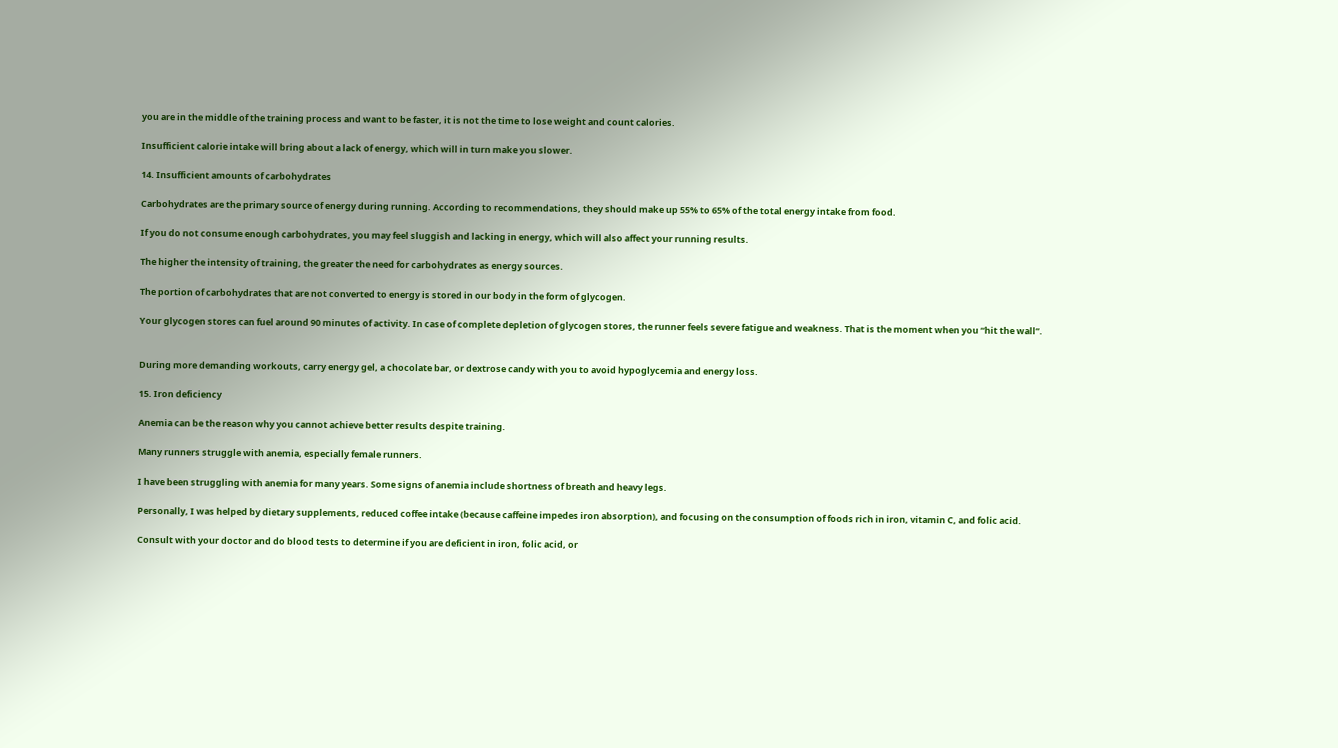you are in the middle of the training process and want to be faster, it is not the time to lose weight and count calories.

Insufficient calorie intake will bring about a lack of energy, which will in turn make you slower.

14. Insufficient amounts of carbohydrates

Carbohydrates are the primary source of energy during running. According to recommendations, they should make up 55% to 65% of the total energy intake from food.

If you do not consume enough carbohydrates, you may feel sluggish and lacking in energy, which will also affect your running results.

The higher the intensity of training, the greater the need for carbohydrates as energy sources.

The portion of carbohydrates that are not converted to energy is stored in our body in the form of glycogen.

Your glycogen stores can fuel around 90 minutes of activity. In case of complete depletion of glycogen stores, the runner feels severe fatigue and weakness. That is the moment when you “hit the wall”.


During more demanding workouts, carry energy gel, a chocolate bar, or dextrose candy with you to avoid hypoglycemia and energy loss.

15. Iron deficiency

Anemia can be the reason why you cannot achieve better results despite training.

Many runners struggle with anemia, especially female runners.

I have been struggling with anemia for many years. Some signs of anemia include shortness of breath and heavy legs.

Personally, I was helped by dietary supplements, reduced coffee intake (because caffeine impedes iron absorption), and focusing on the consumption of foods rich in iron, vitamin C, and folic acid.

Consult with your doctor and do blood tests to determine if you are deficient in iron, folic acid, or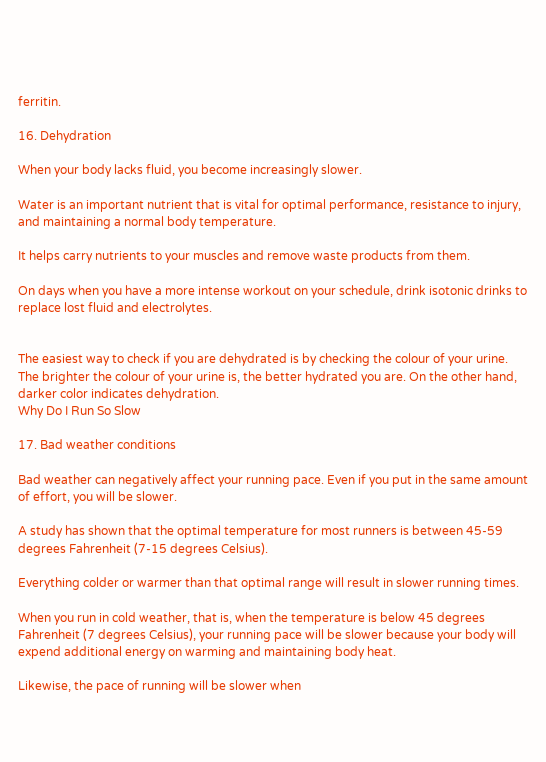ferritin.

16. Dehydration

When your body lacks fluid, you become increasingly slower.

Water is an important nutrient that is vital for optimal performance, resistance to injury, and maintaining a normal body temperature.

It helps carry nutrients to your muscles and remove waste products from them.

On days when you have a more intense workout on your schedule, drink isotonic drinks to replace lost fluid and electrolytes.


The easiest way to check if you are dehydrated is by checking the colour of your urine. The brighter the colour of your urine is, the better hydrated you are. On the other hand, darker color indicates dehydration.
Why Do I Run So Slow

17. Bad weather conditions

Bad weather can negatively affect your running pace. Even if you put in the same amount of effort, you will be slower.

A study has shown that the optimal temperature for most runners is between 45-59 degrees Fahrenheit (7-15 degrees Celsius).

Everything colder or warmer than that optimal range will result in slower running times.

When you run in cold weather, that is, when the temperature is below 45 degrees Fahrenheit (7 degrees Celsius), your running pace will be slower because your body will expend additional energy on warming and maintaining body heat.

Likewise, the pace of running will be slower when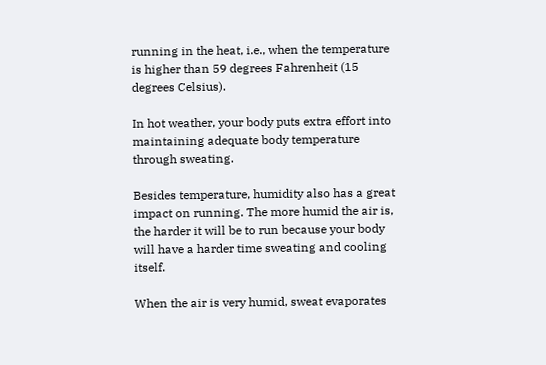running in the heat, i.e., when the temperature is higher than 59 degrees Fahrenheit (15 degrees Celsius).

In hot weather, your body puts extra effort into maintaining adequate body temperature through sweating.

Besides temperature, humidity also has a great impact on running. The more humid the air is, the harder it will be to run because your body will have a harder time sweating and cooling itself.

When the air is very humid, sweat evaporates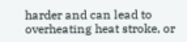harder and can lead to overheating heat stroke, or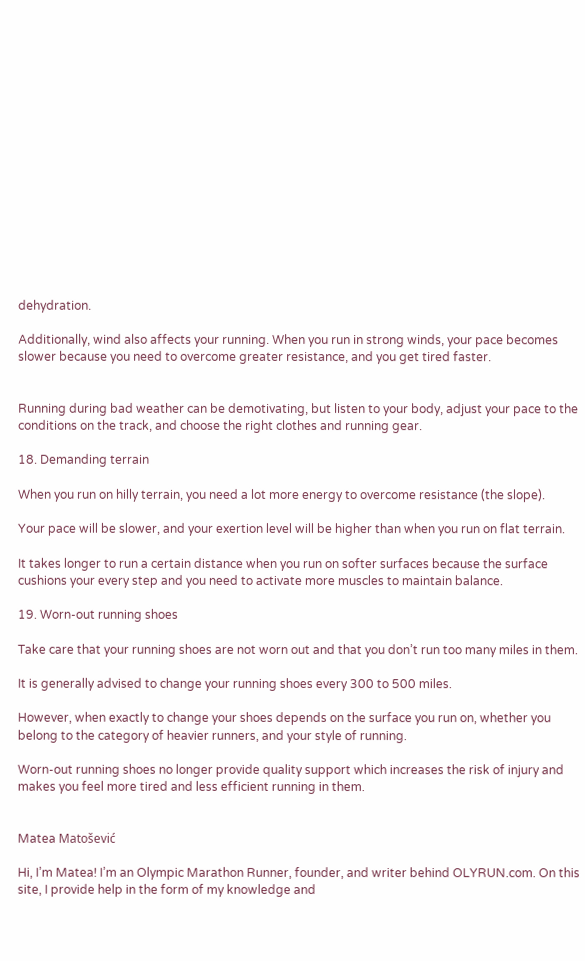dehydration.

Additionally, wind also affects your running. When you run in strong winds, your pace becomes slower because you need to overcome greater resistance, and you get tired faster.


Running during bad weather can be demotivating, but listen to your body, adjust your pace to the conditions on the track, and choose the right clothes and running gear.

18. Demanding terrain

When you run on hilly terrain, you need a lot more energy to overcome resistance (the slope).

Your pace will be slower, and your exertion level will be higher than when you run on flat terrain.

It takes longer to run a certain distance when you run on softer surfaces because the surface cushions your every step and you need to activate more muscles to maintain balance.

19. Worn-out running shoes

Take care that your running shoes are not worn out and that you don’t run too many miles in them.

It is generally advised to change your running shoes every 300 to 500 miles.

However, when exactly to change your shoes depends on the surface you run on, whether you belong to the category of heavier runners, and your style of running.

Worn-out running shoes no longer provide quality support which increases the risk of injury and makes you feel more tired and less efficient running in them.


Matea Matošević

Hi, I’m Matea! I’m an Olympic Marathon Runner, founder, and writer behind OLYRUN.com. On this site, I provide help in the form of my knowledge and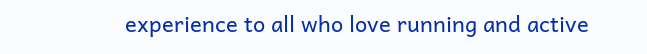experience to all who love running and active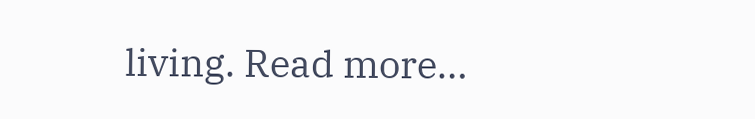living. Read more…